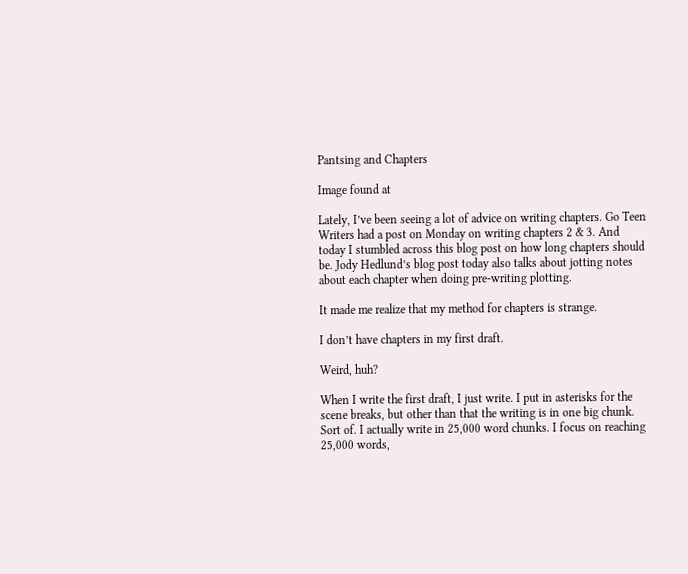Pantsing and Chapters

Image found at

Lately, I’ve been seeing a lot of advice on writing chapters. Go Teen Writers had a post on Monday on writing chapters 2 & 3. And today I stumbled across this blog post on how long chapters should be. Jody Hedlund’s blog post today also talks about jotting notes about each chapter when doing pre-writing plotting.

It made me realize that my method for chapters is strange.

I don’t have chapters in my first draft.

Weird, huh?

When I write the first draft, I just write. I put in asterisks for the scene breaks, but other than that the writing is in one big chunk. Sort of. I actually write in 25,000 word chunks. I focus on reaching 25,000 words,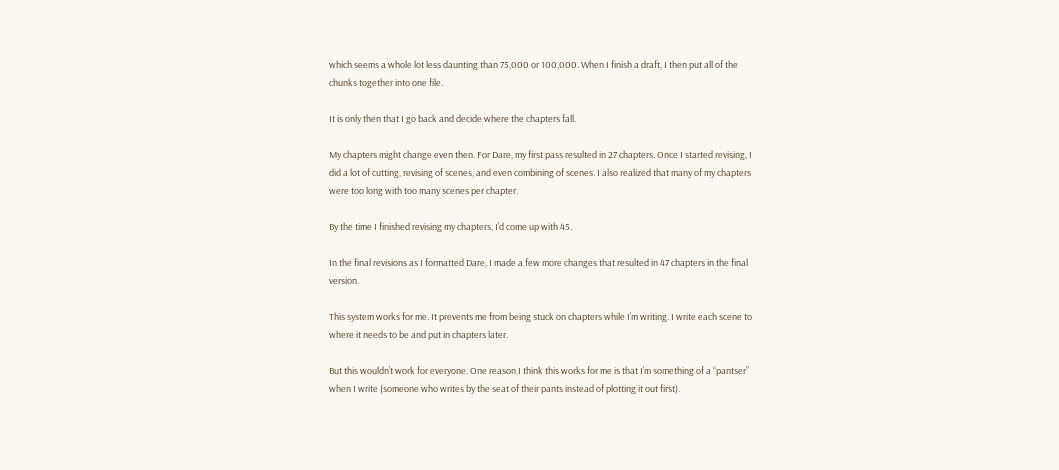which seems a whole lot less daunting than 75,000 or 100,000. When I finish a draft, I then put all of the chunks together into one file.

It is only then that I go back and decide where the chapters fall.

My chapters might change even then. For Dare, my first pass resulted in 27 chapters. Once I started revising, I did a lot of cutting, revising of scenes, and even combining of scenes. I also realized that many of my chapters were too long with too many scenes per chapter.

By the time I finished revising my chapters, I’d come up with 45.

In the final revisions as I formatted Dare, I made a few more changes that resulted in 47 chapters in the final version.

This system works for me. It prevents me from being stuck on chapters while I’m writing. I write each scene to where it needs to be and put in chapters later.

But this wouldn’t work for everyone. One reason I think this works for me is that I’m something of a “pantser” when I write (someone who writes by the seat of their pants instead of plotting it out first).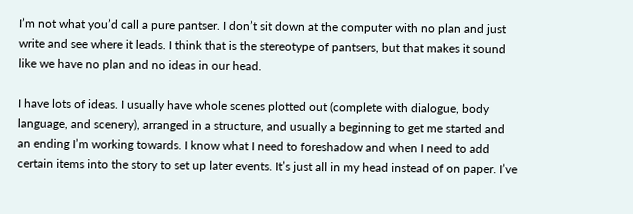I’m not what you’d call a pure pantser. I don’t sit down at the computer with no plan and just write and see where it leads. I think that is the stereotype of pantsers, but that makes it sound like we have no plan and no ideas in our head.

I have lots of ideas. I usually have whole scenes plotted out (complete with dialogue, body language, and scenery), arranged in a structure, and usually a beginning to get me started and an ending I’m working towards. I know what I need to foreshadow and when I need to add certain items into the story to set up later events. It’s just all in my head instead of on paper. I’ve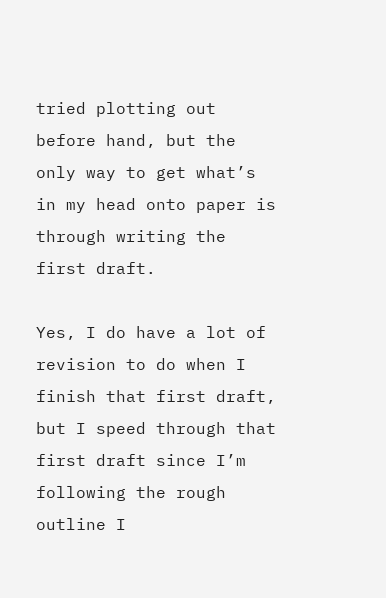tried plotting out before hand, but the only way to get what’s in my head onto paper is through writing the first draft.

Yes, I do have a lot of revision to do when I finish that first draft, but I speed through that first draft since I’m following the rough outline I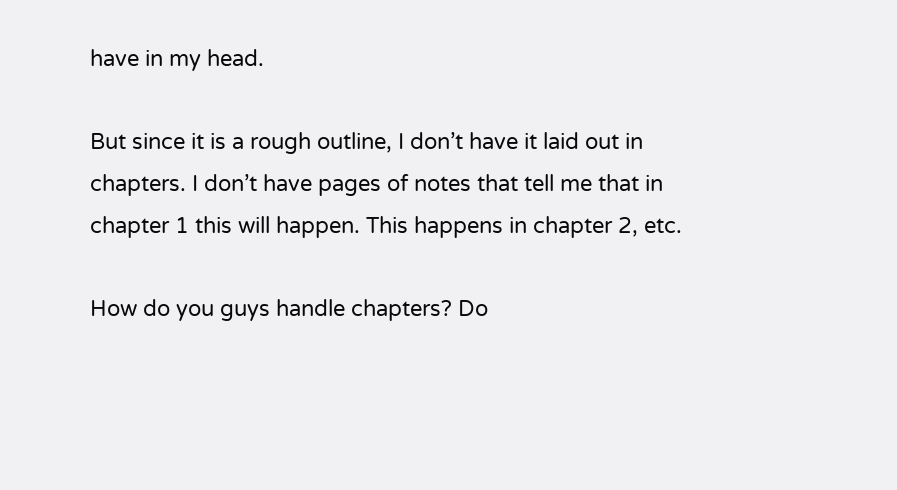have in my head.

But since it is a rough outline, I don’t have it laid out in chapters. I don’t have pages of notes that tell me that in chapter 1 this will happen. This happens in chapter 2, etc.

How do you guys handle chapters? Do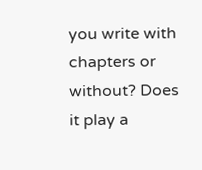you write with chapters or without? Does it play a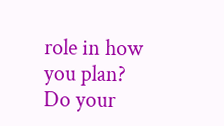role in how you plan? Do your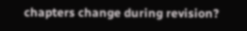chapters change during revision?